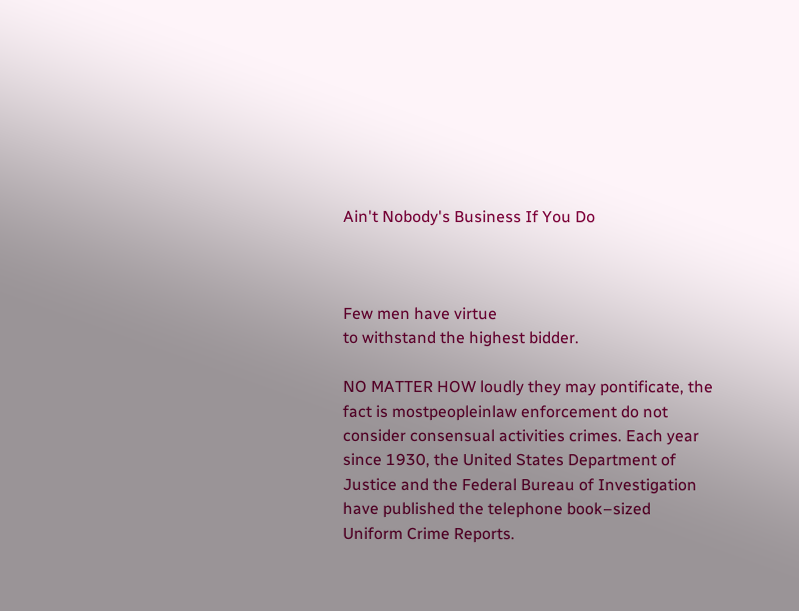Ain't Nobody's Business If You Do



Few men have virtue
to withstand the highest bidder.

NO MATTER HOW loudly they may pontificate, the fact is mostpeopleinlaw enforcement do not consider consensual activities crimes. Each year since 1930, the United States Department of Justice and the Federal Bureau of Investigation have published the telephone book–sized Uniform Crime Reports.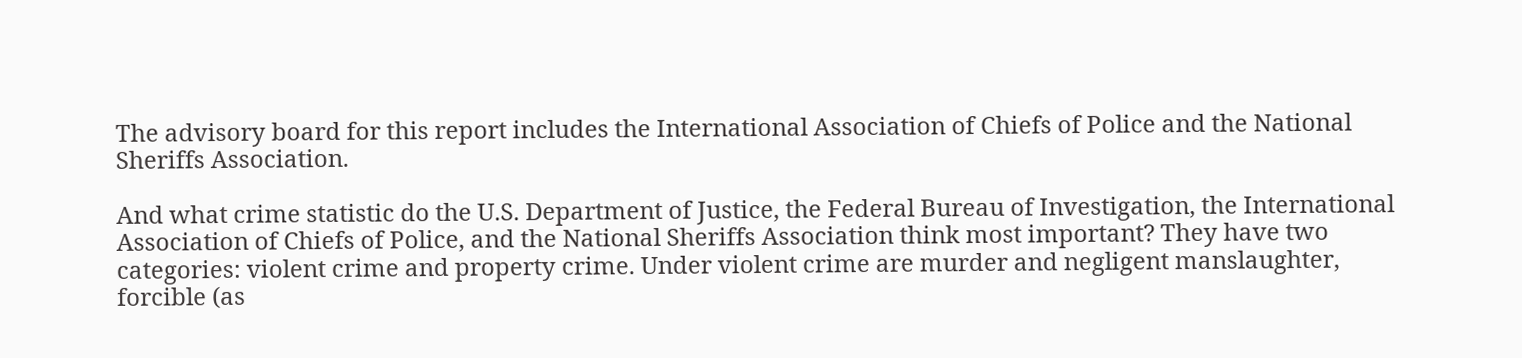The advisory board for this report includes the International Association of Chiefs of Police and the National Sheriffs Association.

And what crime statistic do the U.S. Department of Justice, the Federal Bureau of Investigation, the International Association of Chiefs of Police, and the National Sheriffs Association think most important? They have two categories: violent crime and property crime. Under violent crime are murder and negligent manslaughter, forcible (as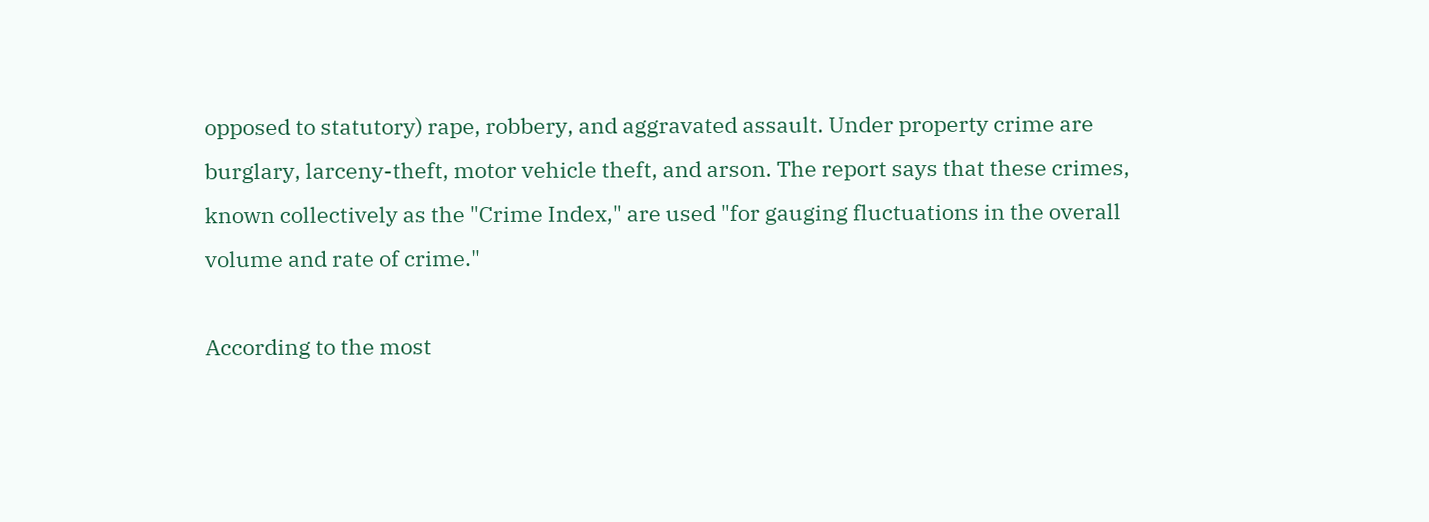opposed to statutory) rape, robbery, and aggravated assault. Under property crime are burglary, larceny-theft, motor vehicle theft, and arson. The report says that these crimes, known collectively as the "Crime Index," are used "for gauging fluctuations in the overall volume and rate of crime."

According to the most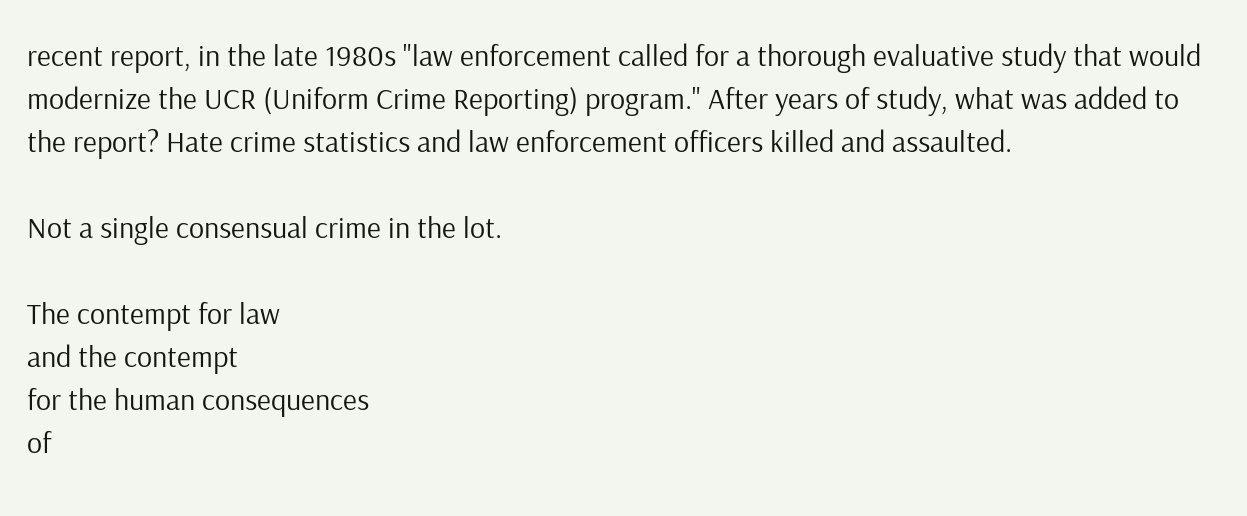recent report, in the late 1980s "law enforcement called for a thorough evaluative study that would modernize the UCR (Uniform Crime Reporting) program." After years of study, what was added to the report? Hate crime statistics and law enforcement officers killed and assaulted.

Not a single consensual crime in the lot.

The contempt for law
and the contempt
for the human consequences
of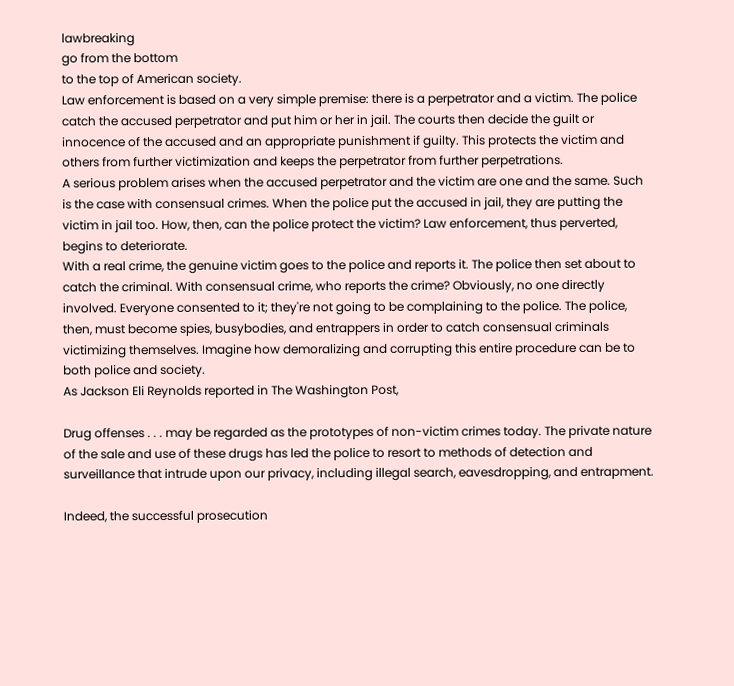lawbreaking
go from the bottom
to the top of American society.
Law enforcement is based on a very simple premise: there is a perpetrator and a victim. The police catch the accused perpetrator and put him or her in jail. The courts then decide the guilt or innocence of the accused and an appropriate punishment if guilty. This protects the victim and others from further victimization and keeps the perpetrator from further perpetrations.
A serious problem arises when the accused perpetrator and the victim are one and the same. Such is the case with consensual crimes. When the police put the accused in jail, they are putting the victim in jail too. How, then, can the police protect the victim? Law enforcement, thus perverted, begins to deteriorate.
With a real crime, the genuine victim goes to the police and reports it. The police then set about to catch the criminal. With consensual crime, who reports the crime? Obviously, no one directly involved. Everyone consented to it; they're not going to be complaining to the police. The police, then, must become spies, busybodies, and entrappers in order to catch consensual criminals victimizing themselves. Imagine how demoralizing and corrupting this entire procedure can be to both police and society.
As Jackson Eli Reynolds reported in The Washington Post,

Drug offenses . . . may be regarded as the prototypes of non-victim crimes today. The private nature of the sale and use of these drugs has led the police to resort to methods of detection and surveillance that intrude upon our privacy, including illegal search, eavesdropping, and entrapment.

Indeed, the successful prosecution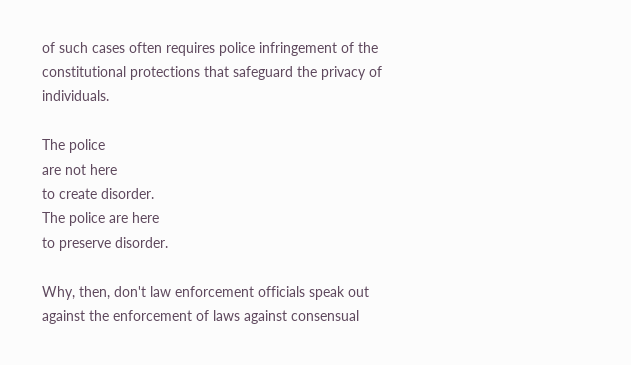of such cases often requires police infringement of the constitutional protections that safeguard the privacy of individuals.

The police
are not here
to create disorder.
The police are here
to preserve disorder.

Why, then, don't law enforcement officials speak out against the enforcement of laws against consensual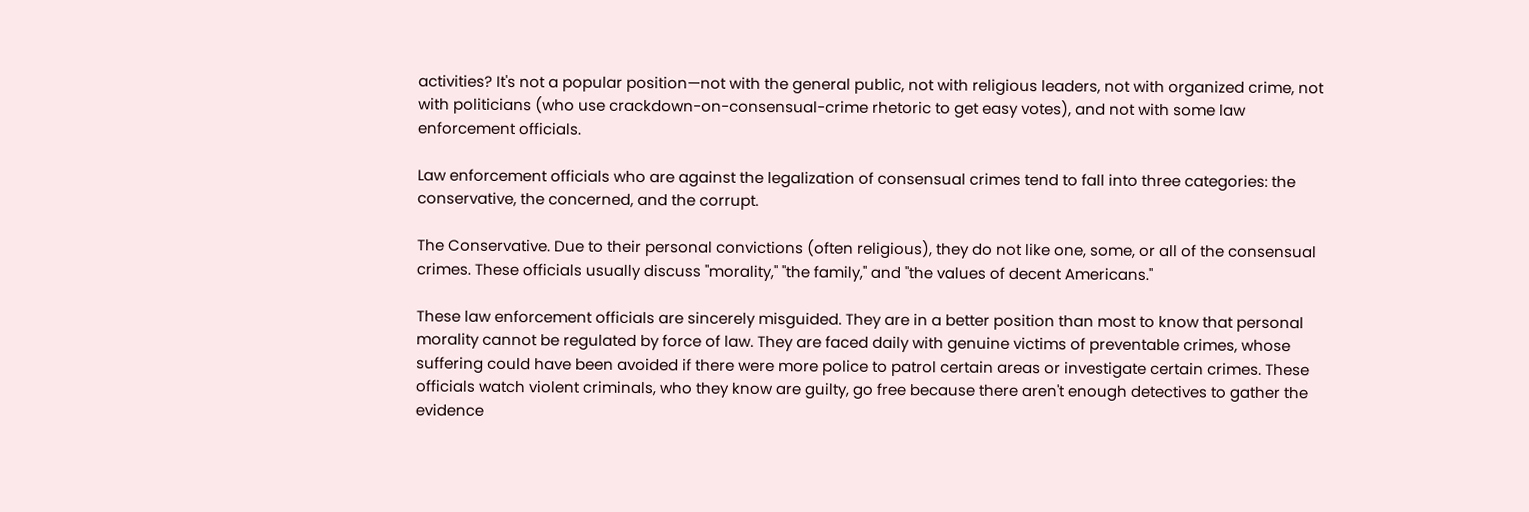activities? It's not a popular position—not with the general public, not with religious leaders, not with organized crime, not with politicians (who use crackdown-on-consensual-crime rhetoric to get easy votes), and not with some law enforcement officials.

Law enforcement officials who are against the legalization of consensual crimes tend to fall into three categories: the conservative, the concerned, and the corrupt.

The Conservative. Due to their personal convictions (often religious), they do not like one, some, or all of the consensual crimes. These officials usually discuss "morality," "the family," and "the values of decent Americans."

These law enforcement officials are sincerely misguided. They are in a better position than most to know that personal morality cannot be regulated by force of law. They are faced daily with genuine victims of preventable crimes, whose suffering could have been avoided if there were more police to patrol certain areas or investigate certain crimes. These officials watch violent criminals, who they know are guilty, go free because there aren't enough detectives to gather the evidence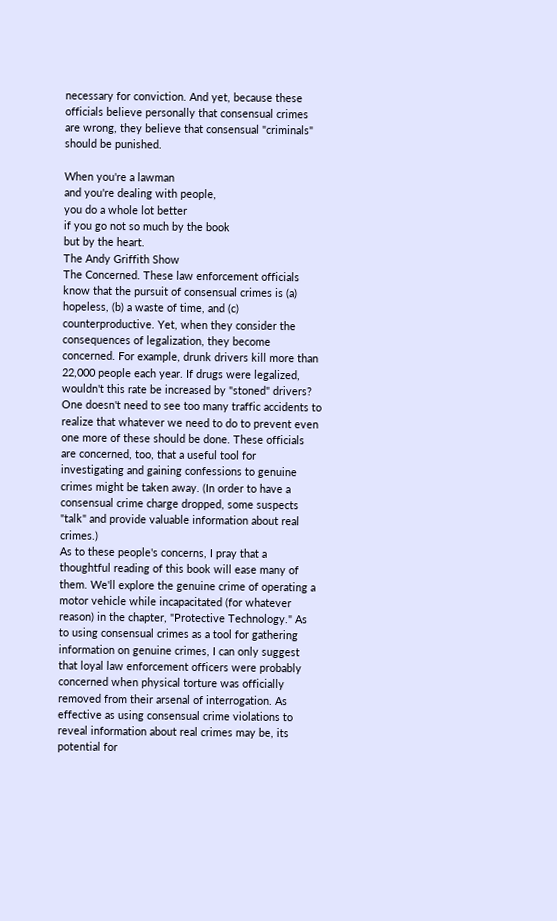necessary for conviction. And yet, because these officials believe personally that consensual crimes are wrong, they believe that consensual "criminals" should be punished.

When you're a lawman
and you're dealing with people,
you do a whole lot better
if you go not so much by the book
but by the heart.
The Andy Griffith Show
The Concerned. These law enforcement officials know that the pursuit of consensual crimes is (a) hopeless, (b) a waste of time, and (c) counterproductive. Yet, when they consider the consequences of legalization, they become concerned. For example, drunk drivers kill more than 22,000 people each year. If drugs were legalized, wouldn't this rate be increased by "stoned" drivers? One doesn't need to see too many traffic accidents to realize that whatever we need to do to prevent even one more of these should be done. These officials are concerned, too, that a useful tool for investigating and gaining confessions to genuine crimes might be taken away. (In order to have a consensual crime charge dropped, some suspects "talk" and provide valuable information about real crimes.)
As to these people's concerns, I pray that a thoughtful reading of this book will ease many of them. We'll explore the genuine crime of operating a motor vehicle while incapacitated (for whatever reason) in the chapter, "Protective Technology." As to using consensual crimes as a tool for gathering information on genuine crimes, I can only suggest that loyal law enforcement officers were probably concerned when physical torture was officially removed from their arsenal of interrogation. As effective as using consensual crime violations to reveal information about real crimes may be, its potential for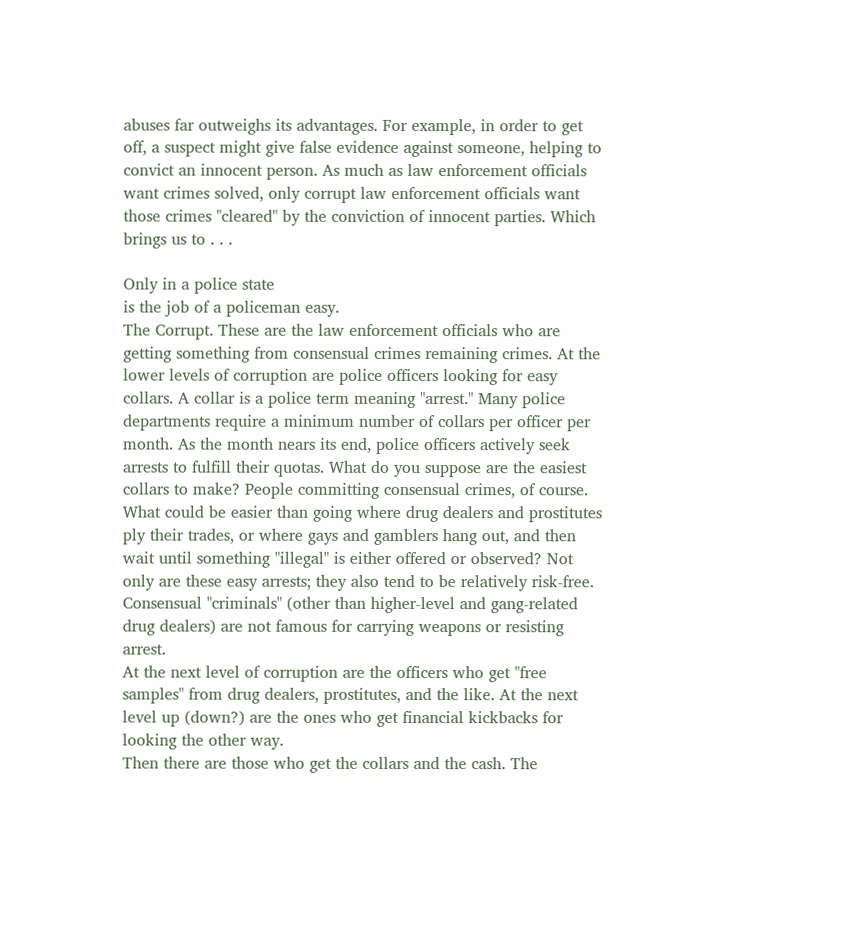abuses far outweighs its advantages. For example, in order to get off, a suspect might give false evidence against someone, helping to convict an innocent person. As much as law enforcement officials want crimes solved, only corrupt law enforcement officials want those crimes "cleared" by the conviction of innocent parties. Which brings us to . . .

Only in a police state
is the job of a policeman easy.
The Corrupt. These are the law enforcement officials who are getting something from consensual crimes remaining crimes. At the lower levels of corruption are police officers looking for easy collars. A collar is a police term meaning "arrest." Many police departments require a minimum number of collars per officer per month. As the month nears its end, police officers actively seek arrests to fulfill their quotas. What do you suppose are the easiest collars to make? People committing consensual crimes, of course. What could be easier than going where drug dealers and prostitutes ply their trades, or where gays and gamblers hang out, and then wait until something "illegal" is either offered or observed? Not only are these easy arrests; they also tend to be relatively risk-free. Consensual "criminals" (other than higher-level and gang-related drug dealers) are not famous for carrying weapons or resisting arrest.
At the next level of corruption are the officers who get "free samples" from drug dealers, prostitutes, and the like. At the next level up (down?) are the ones who get financial kickbacks for looking the other way.
Then there are those who get the collars and the cash. The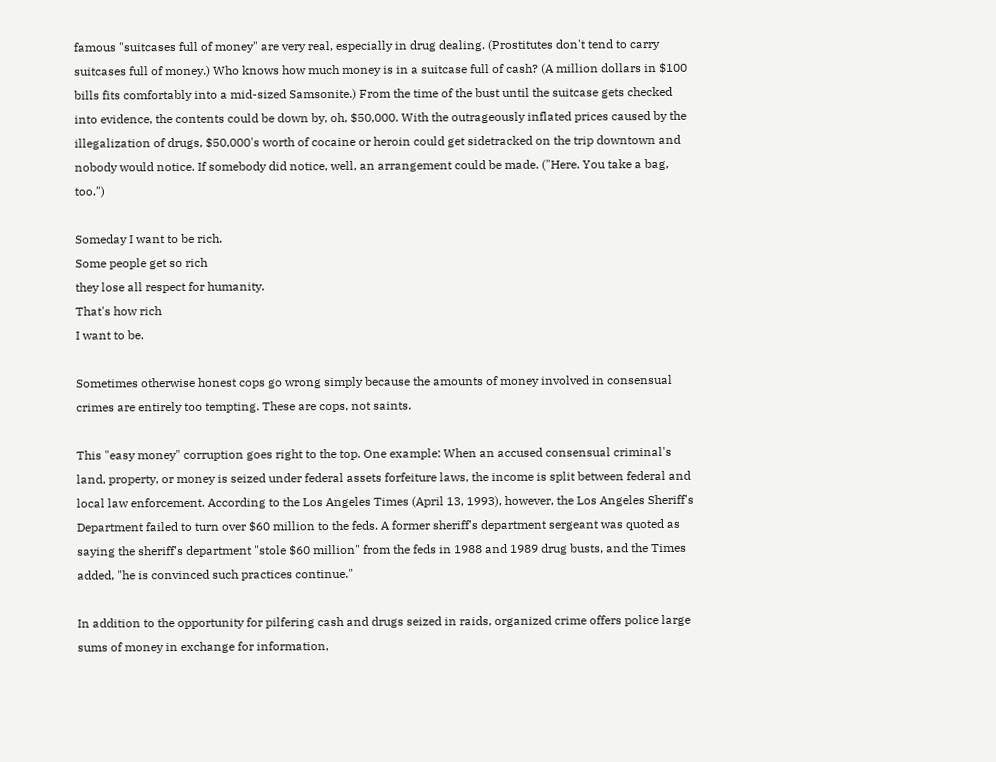famous "suitcases full of money" are very real, especially in drug dealing. (Prostitutes don't tend to carry suitcases full of money.) Who knows how much money is in a suitcase full of cash? (A million dollars in $100 bills fits comfortably into a mid-sized Samsonite.) From the time of the bust until the suitcase gets checked into evidence, the contents could be down by, oh, $50,000. With the outrageously inflated prices caused by the illegalization of drugs, $50,000's worth of cocaine or heroin could get sidetracked on the trip downtown and nobody would notice. If somebody did notice, well, an arrangement could be made. ("Here. You take a bag, too.")

Someday I want to be rich.
Some people get so rich
they lose all respect for humanity.
That's how rich
I want to be.

Sometimes otherwise honest cops go wrong simply because the amounts of money involved in consensual crimes are entirely too tempting. These are cops, not saints.

This "easy money" corruption goes right to the top. One example: When an accused consensual criminal's land, property, or money is seized under federal assets forfeiture laws, the income is split between federal and local law enforcement. According to the Los Angeles Times (April 13, 1993), however, the Los Angeles Sheriff's Department failed to turn over $60 million to the feds. A former sheriff's department sergeant was quoted as saying the sheriff's department "stole $60 million" from the feds in 1988 and 1989 drug busts, and the Times added, "he is convinced such practices continue."

In addition to the opportunity for pilfering cash and drugs seized in raids, organized crime offers police large sums of money in exchange for information,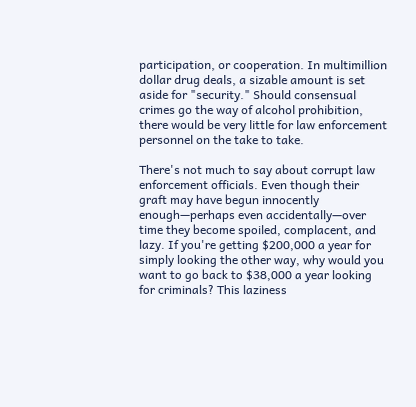participation, or cooperation. In multimillion dollar drug deals, a sizable amount is set aside for "security." Should consensual crimes go the way of alcohol prohibition, there would be very little for law enforcement personnel on the take to take.

There's not much to say about corrupt law enforcement officials. Even though their graft may have begun innocently enough—perhaps even accidentally—over time they become spoiled, complacent, and lazy. If you're getting $200,000 a year for simply looking the other way, why would you want to go back to $38,000 a year looking for criminals? This laziness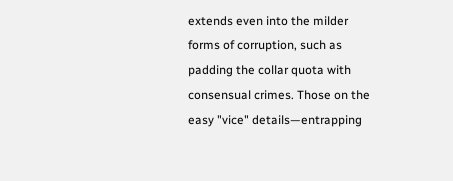extends even into the milder forms of corruption, such as padding the collar quota with consensual crimes. Those on the easy "vice" details—entrapping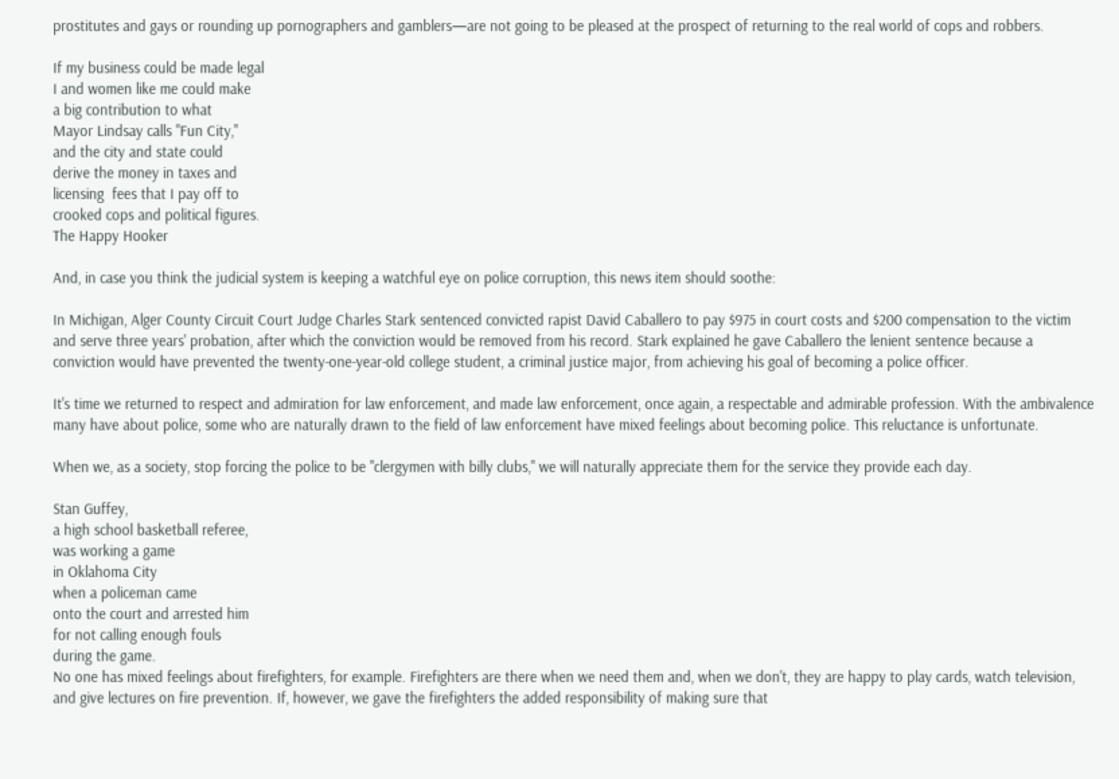prostitutes and gays or rounding up pornographers and gamblers—are not going to be pleased at the prospect of returning to the real world of cops and robbers.

If my business could be made legal
I and women like me could make
a big contribution to what
Mayor Lindsay calls "Fun City,"
and the city and state could
derive the money in taxes and
licensing  fees that I pay off to
crooked cops and political figures.
The Happy Hooker

And, in case you think the judicial system is keeping a watchful eye on police corruption, this news item should soothe:

In Michigan, Alger County Circuit Court Judge Charles Stark sentenced convicted rapist David Caballero to pay $975 in court costs and $200 compensation to the victim and serve three years' probation, after which the conviction would be removed from his record. Stark explained he gave Caballero the lenient sentence because a conviction would have prevented the twenty-one-year-old college student, a criminal justice major, from achieving his goal of becoming a police officer.

It's time we returned to respect and admiration for law enforcement, and made law enforcement, once again, a respectable and admirable profession. With the ambivalence many have about police, some who are naturally drawn to the field of law enforcement have mixed feelings about becoming police. This reluctance is unfortunate.

When we, as a society, stop forcing the police to be "clergymen with billy clubs," we will naturally appreciate them for the service they provide each day.

Stan Guffey,
a high school basketball referee,
was working a game
in Oklahoma City
when a policeman came
onto the court and arrested him
for not calling enough fouls
during the game.
No one has mixed feelings about firefighters, for example. Firefighters are there when we need them and, when we don't, they are happy to play cards, watch television, and give lectures on fire prevention. If, however, we gave the firefighters the added responsibility of making sure that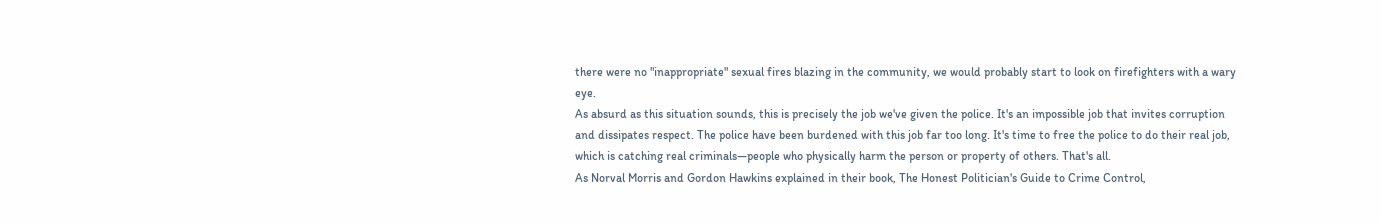there were no "inappropriate" sexual fires blazing in the community, we would probably start to look on firefighters with a wary eye.
As absurd as this situation sounds, this is precisely the job we've given the police. It's an impossible job that invites corruption and dissipates respect. The police have been burdened with this job far too long. It's time to free the police to do their real job, which is catching real criminals—people who physically harm the person or property of others. That's all.
As Norval Morris and Gordon Hawkins explained in their book, The Honest Politician's Guide to Crime Control,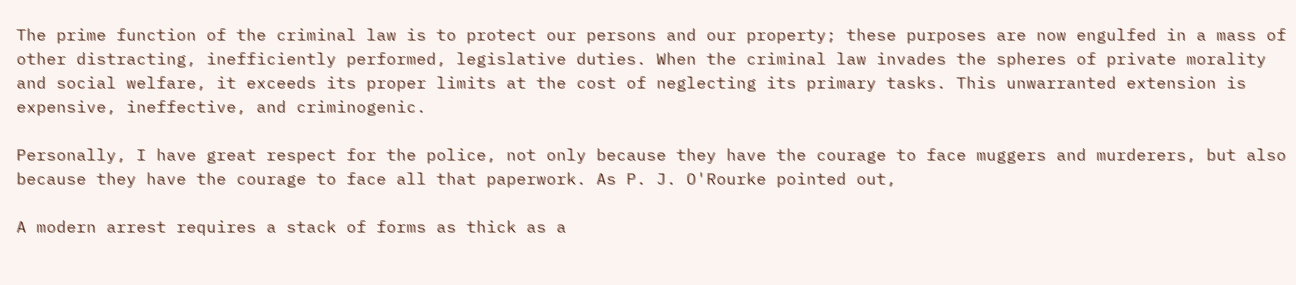The prime function of the criminal law is to protect our persons and our property; these purposes are now engulfed in a mass of other distracting, inefficiently performed, legislative duties. When the criminal law invades the spheres of private morality and social welfare, it exceeds its proper limits at the cost of neglecting its primary tasks. This unwarranted extension is expensive, ineffective, and criminogenic.

Personally, I have great respect for the police, not only because they have the courage to face muggers and murderers, but also because they have the courage to face all that paperwork. As P. J. O'Rourke pointed out,

A modern arrest requires a stack of forms as thick as a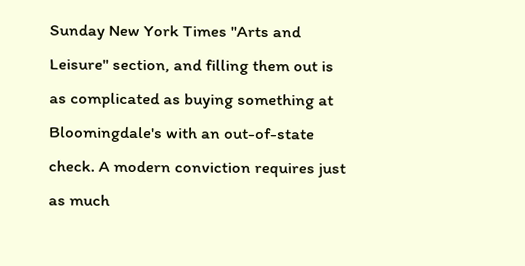Sunday New York Times "Arts and Leisure" section, and filling them out is as complicated as buying something at Bloomingdale's with an out-of-state check. A modern conviction requires just as much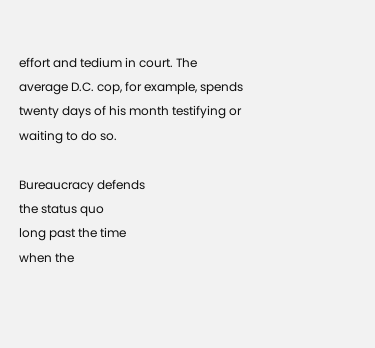effort and tedium in court. The average D.C. cop, for example, spends twenty days of his month testifying or waiting to do so.

Bureaucracy defends
the status quo
long past the time
when the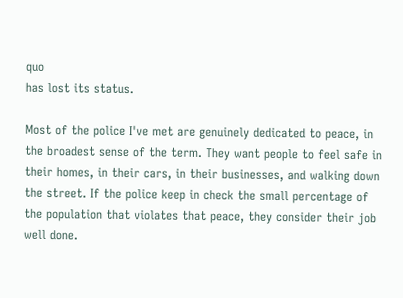quo
has lost its status.

Most of the police I've met are genuinely dedicated to peace, in the broadest sense of the term. They want people to feel safe in their homes, in their cars, in their businesses, and walking down the street. If the police keep in check the small percentage of the population that violates that peace, they consider their job well done.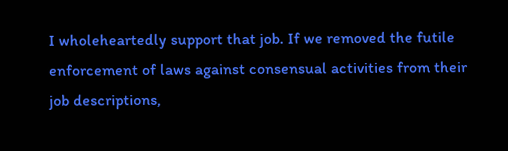I wholeheartedly support that job. If we removed the futile enforcement of laws against consensual activities from their job descriptions,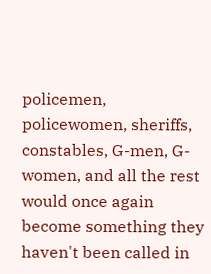policemen, policewomen, sheriffs, constables, G-men, G-women, and all the rest would once again become something they haven't been called in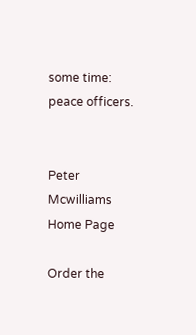some time: peace officers.


Peter Mcwilliams Home Page

Order the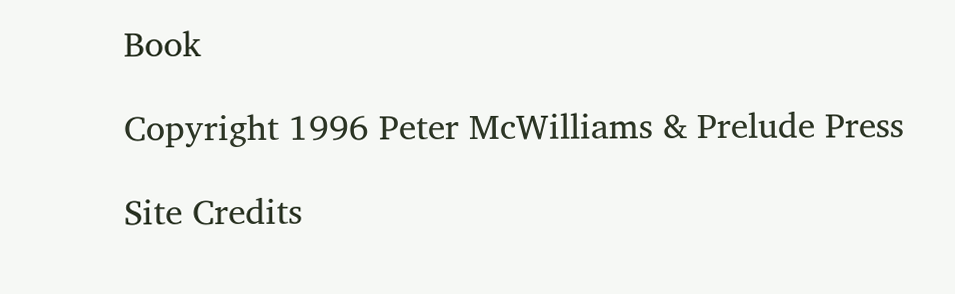Book

Copyright 1996 Peter McWilliams & Prelude Press

Site Credits